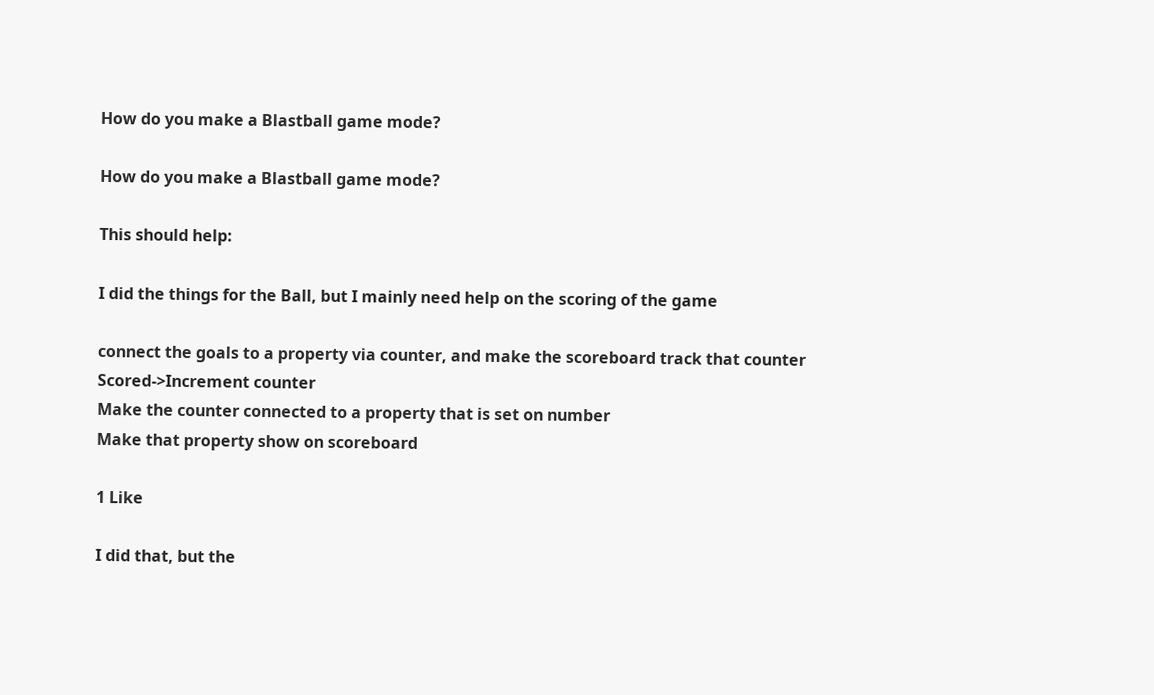How do you make a Blastball game mode?

How do you make a Blastball game mode?

This should help:

I did the things for the Ball, but I mainly need help on the scoring of the game

connect the goals to a property via counter, and make the scoreboard track that counter
Scored->Increment counter
Make the counter connected to a property that is set on number
Make that property show on scoreboard

1 Like

I did that, but the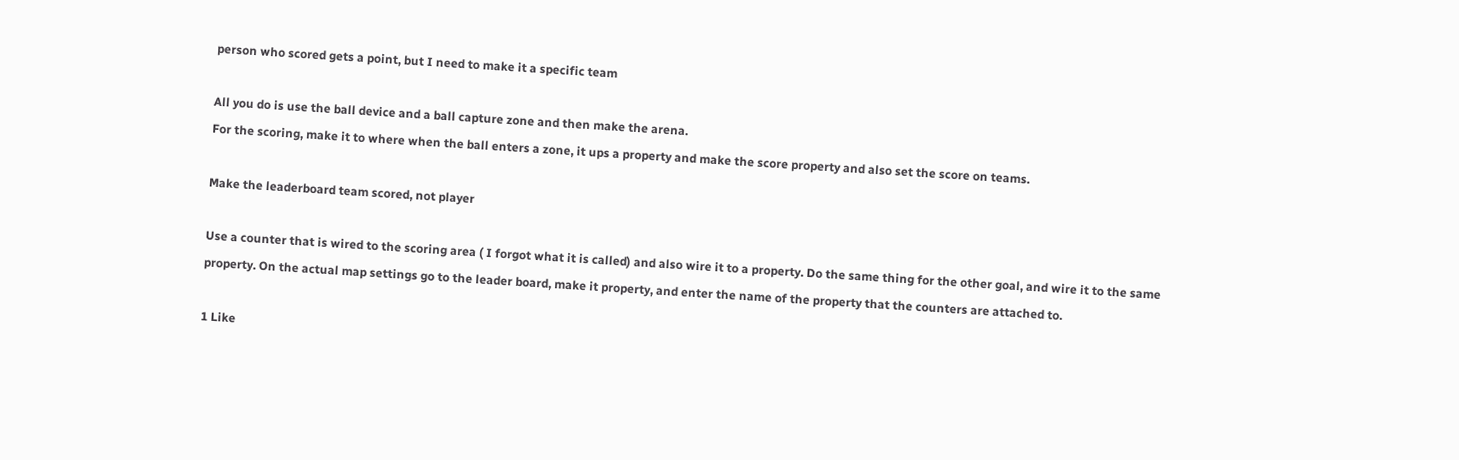person who scored gets a point, but I need to make it a specific team

All you do is use the ball device and a ball capture zone and then make the arena.
For the scoring, make it to where when the ball enters a zone, it ups a property and make the score property and also set the score on teams.

Make the leaderboard team scored, not player

Use a counter that is wired to the scoring area ( I forgot what it is called) and also wire it to a property. Do the same thing for the other goal, and wire it to the same property. On the actual map settings go to the leader board, make it property, and enter the name of the property that the counters are attached to.

1 Like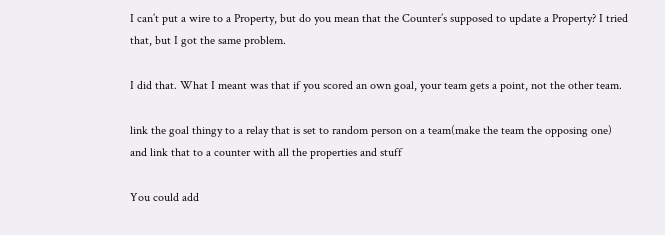I can’t put a wire to a Property, but do you mean that the Counter’s supposed to update a Property? I tried that, but I got the same problem.

I did that. What I meant was that if you scored an own goal, your team gets a point, not the other team.

link the goal thingy to a relay that is set to random person on a team(make the team the opposing one) and link that to a counter with all the properties and stuff

You could add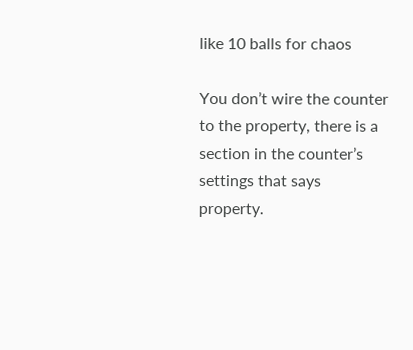like 10 balls for chaos

You don’t wire the counter to the property, there is a section in the counter’s settings that says property.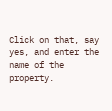Click on that, say yes, and enter the name of the property.